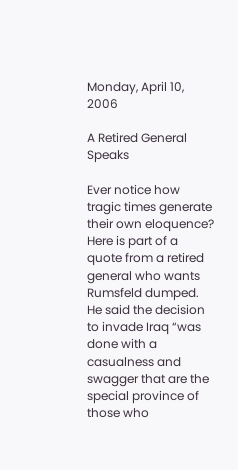Monday, April 10, 2006

A Retired General Speaks

Ever notice how tragic times generate their own eloquence? Here is part of a quote from a retired general who wants Rumsfeld dumped. He said the decision to invade Iraq “was done with a casualness and swagger that are the special province of those who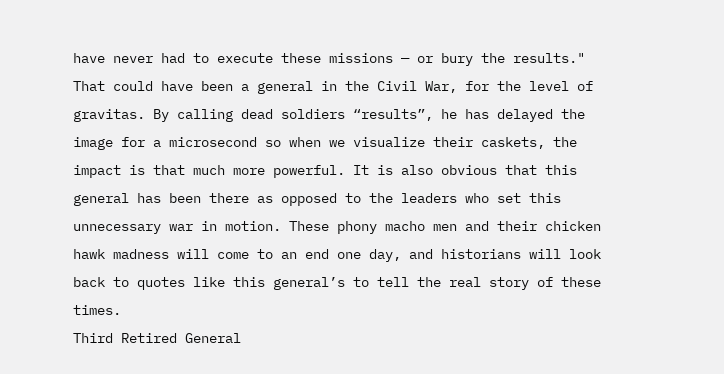have never had to execute these missions — or bury the results."
That could have been a general in the Civil War, for the level of gravitas. By calling dead soldiers “results”, he has delayed the image for a microsecond so when we visualize their caskets, the impact is that much more powerful. It is also obvious that this general has been there as opposed to the leaders who set this unnecessary war in motion. These phony macho men and their chicken hawk madness will come to an end one day, and historians will look back to quotes like this general’s to tell the real story of these times.
Third Retired General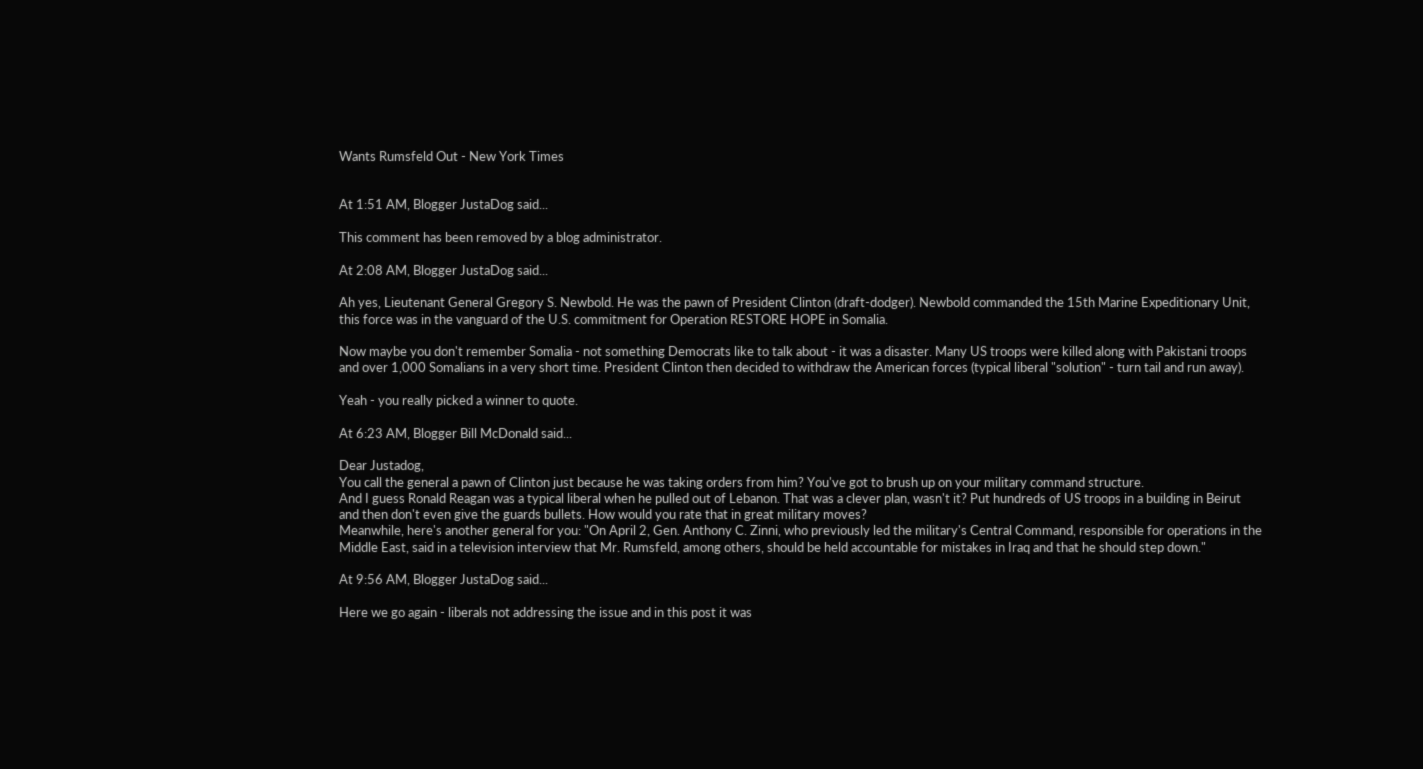Wants Rumsfeld Out - New York Times


At 1:51 AM, Blogger JustaDog said...

This comment has been removed by a blog administrator.

At 2:08 AM, Blogger JustaDog said...

Ah yes, Lieutenant General Gregory S. Newbold. He was the pawn of President Clinton (draft-dodger). Newbold commanded the 15th Marine Expeditionary Unit, this force was in the vanguard of the U.S. commitment for Operation RESTORE HOPE in Somalia.

Now maybe you don't remember Somalia - not something Democrats like to talk about - it was a disaster. Many US troops were killed along with Pakistani troops and over 1,000 Somalians in a very short time. President Clinton then decided to withdraw the American forces (typical liberal "solution" - turn tail and run away).

Yeah - you really picked a winner to quote.

At 6:23 AM, Blogger Bill McDonald said...

Dear Justadog,
You call the general a pawn of Clinton just because he was taking orders from him? You've got to brush up on your military command structure.
And I guess Ronald Reagan was a typical liberal when he pulled out of Lebanon. That was a clever plan, wasn't it? Put hundreds of US troops in a building in Beirut and then don't even give the guards bullets. How would you rate that in great military moves?
Meanwhile, here's another general for you: "On April 2, Gen. Anthony C. Zinni, who previously led the military's Central Command, responsible for operations in the Middle East, said in a television interview that Mr. Rumsfeld, among others, should be held accountable for mistakes in Iraq and that he should step down."

At 9:56 AM, Blogger JustaDog said...

Here we go again - liberals not addressing the issue and in this post it was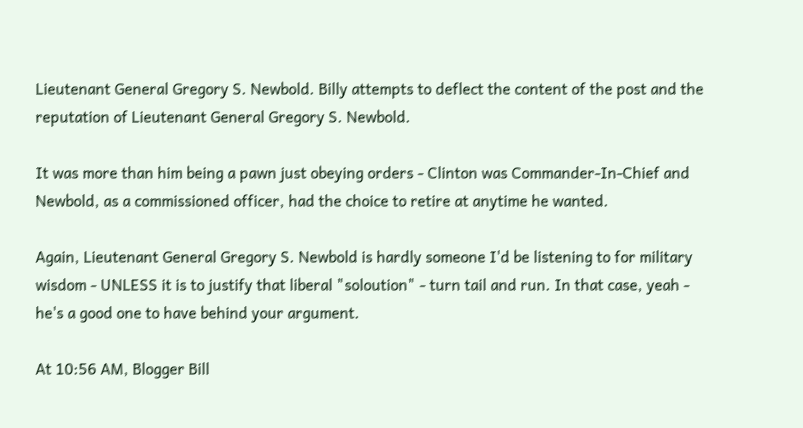Lieutenant General Gregory S. Newbold. Billy attempts to deflect the content of the post and the reputation of Lieutenant General Gregory S. Newbold.

It was more than him being a pawn just obeying orders - Clinton was Commander-In-Chief and Newbold, as a commissioned officer, had the choice to retire at anytime he wanted.

Again, Lieutenant General Gregory S. Newbold is hardly someone I'd be listening to for military wisdom - UNLESS it is to justify that liberal "soloution" - turn tail and run. In that case, yeah - he's a good one to have behind your argument.

At 10:56 AM, Blogger Bill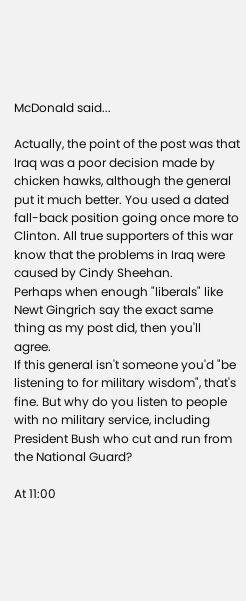McDonald said...

Actually, the point of the post was that Iraq was a poor decision made by chicken hawks, although the general put it much better. You used a dated fall-back position going once more to Clinton. All true supporters of this war know that the problems in Iraq were caused by Cindy Sheehan.
Perhaps when enough "liberals" like Newt Gingrich say the exact same thing as my post did, then you'll agree.
If this general isn't someone you'd "be listening to for military wisdom", that's fine. But why do you listen to people with no military service, including President Bush who cut and run from the National Guard?

At 11:00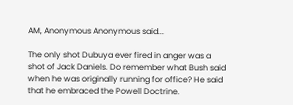AM, Anonymous Anonymous said...

The only shot Dubuya ever fired in anger was a shot of Jack Daniels. Do remember what Bush said when he was originally running for office? He said that he embraced the Powell Doctrine.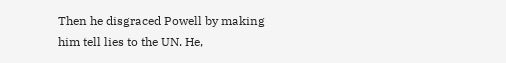Then he disgraced Powell by making him tell lies to the UN. He,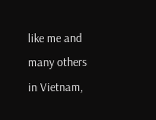like me and many others in Vietnam,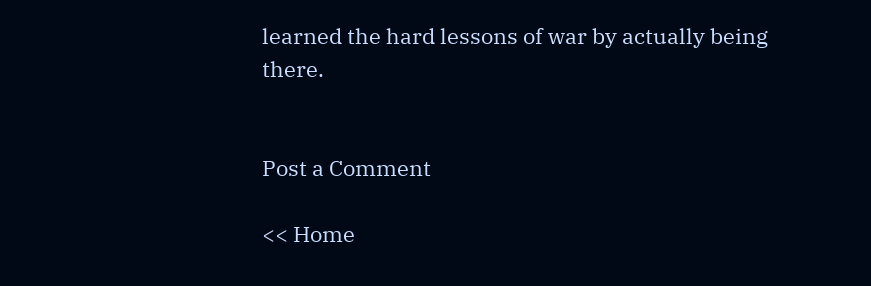learned the hard lessons of war by actually being there.


Post a Comment

<< Home